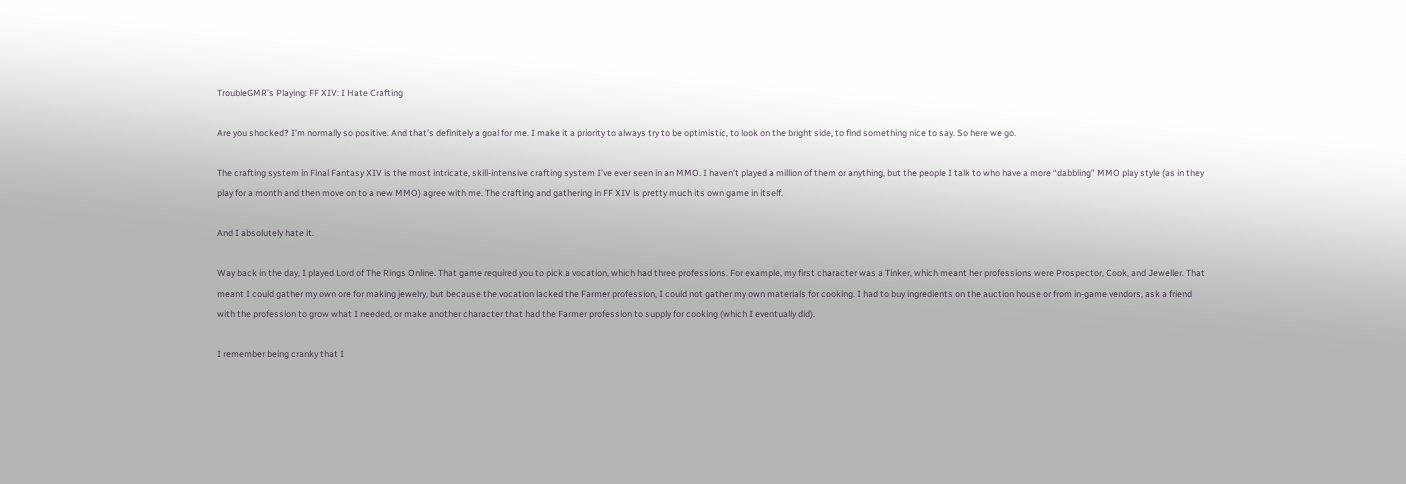TroubleGMR’s Playing: FF XIV: I Hate Crafting

Are you shocked? I’m normally so positive. And that’s definitely a goal for me. I make it a priority to always try to be optimistic, to look on the bright side, to find something nice to say. So here we go.

The crafting system in Final Fantasy XIV is the most intricate, skill-intensive crafting system I’ve ever seen in an MMO. I haven’t played a million of them or anything, but the people I talk to who have a more “dabbling” MMO play style (as in they play for a month and then move on to a new MMO) agree with me. The crafting and gathering in FF XIV is pretty much its own game in itself.

And I absolutely hate it.

Way back in the day, I played Lord of The Rings Online. That game required you to pick a vocation, which had three professions. For example, my first character was a Tinker, which meant her professions were Prospector, Cook, and Jeweller. That meant I could gather my own ore for making jewelry, but because the vocation lacked the Farmer profession, I could not gather my own materials for cooking. I had to buy ingredients on the auction house or from in-game vendors, ask a friend with the profession to grow what I needed, or make another character that had the Farmer profession to supply for cooking (which I eventually did).

I remember being cranky that I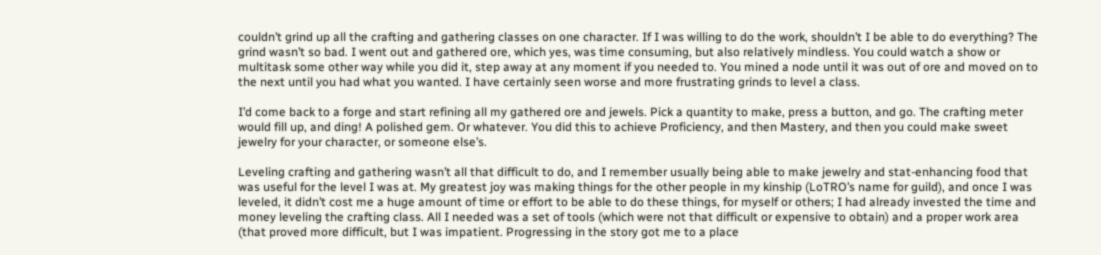couldn’t grind up all the crafting and gathering classes on one character. If I was willing to do the work, shouldn’t I be able to do everything? The grind wasn’t so bad. I went out and gathered ore, which yes, was time consuming, but also relatively mindless. You could watch a show or multitask some other way while you did it, step away at any moment if you needed to. You mined a node until it was out of ore and moved on to the next until you had what you wanted. I have certainly seen worse and more frustrating grinds to level a class.

I’d come back to a forge and start refining all my gathered ore and jewels. Pick a quantity to make, press a button, and go. The crafting meter would fill up, and ding! A polished gem. Or whatever. You did this to achieve Proficiency, and then Mastery, and then you could make sweet jewelry for your character, or someone else’s.

Leveling crafting and gathering wasn’t all that difficult to do, and I remember usually being able to make jewelry and stat-enhancing food that was useful for the level I was at. My greatest joy was making things for the other people in my kinship (LoTRO’s name for guild), and once I was leveled, it didn’t cost me a huge amount of time or effort to be able to do these things, for myself or others; I had already invested the time and money leveling the crafting class. All I needed was a set of tools (which were not that difficult or expensive to obtain) and a proper work area (that proved more difficult, but I was impatient. Progressing in the story got me to a place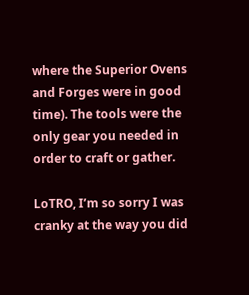where the Superior Ovens and Forges were in good time). The tools were the only gear you needed in order to craft or gather.

LoTRO, I’m so sorry I was cranky at the way you did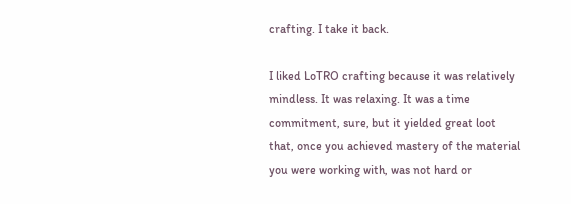crafting. I take it back.

I liked LoTRO crafting because it was relatively mindless. It was relaxing. It was a time commitment, sure, but it yielded great loot that, once you achieved mastery of the material you were working with, was not hard or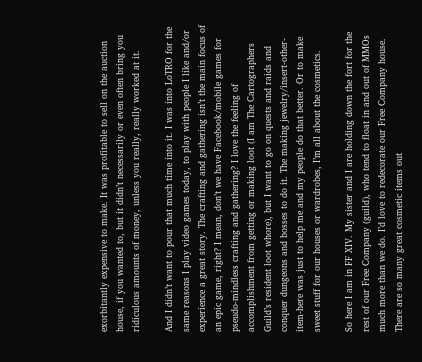exorbitantly expensive to make. It was profitable to sell on the auction house, if you wanted to, but it didn’t necessarily or even often bring you ridiculous amounts of money, unless you really, really worked at it.

And I didn’t want to pour that much time into it. I was into LoTRO for the same reasons I play video games today, to play with people I like and/or experience a great story. The crafting and gathering isn’t the main focus of an epic game, right? I mean, don’t we have Facebook/mobile games for pseudo-mindless crafting and gathering? I love the feeling of accomplishment from getting or making loot (I am The Cartographers Guild’s resident loot whore), but I want to go on quests and raids and conquer dungeons and bosses to do it. The making jewelry/insert-other-item-here was just to help me and my people do that better. Or to make sweet stuff for our houses or wardrobes, I’m all about the cosmetics.

So here I am in FF XIV. My sister and I are holding down the fort for the rest of our Free Company (guild), who tend to float in and out of MMOs much more than we do. I’d love to redecorate our Free Company house. There are so many great cosmetic items out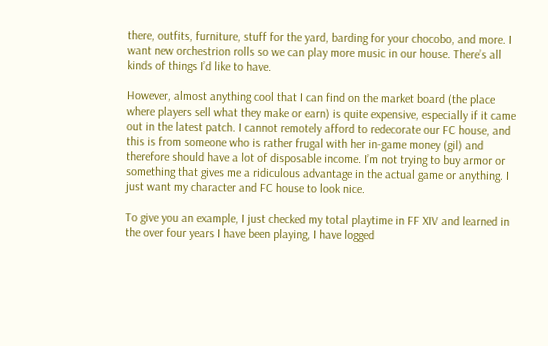there, outfits, furniture, stuff for the yard, barding for your chocobo, and more. I want new orchestrion rolls so we can play more music in our house. There’s all kinds of things I’d like to have.

However, almost anything cool that I can find on the market board (the place where players sell what they make or earn) is quite expensive, especially if it came out in the latest patch. I cannot remotely afford to redecorate our FC house, and this is from someone who is rather frugal with her in-game money (gil) and therefore should have a lot of disposable income. I’m not trying to buy armor or something that gives me a ridiculous advantage in the actual game or anything. I just want my character and FC house to look nice.

To give you an example, I just checked my total playtime in FF XIV and learned in the over four years I have been playing, I have logged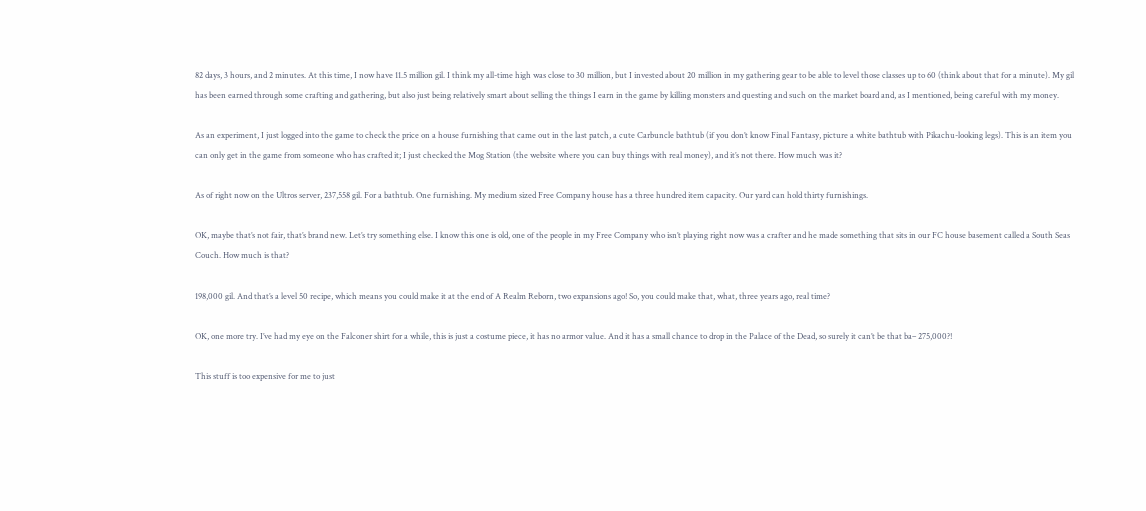82 days, 3 hours, and 2 minutes. At this time, I now have 11.5 million gil. I think my all-time high was close to 30 million, but I invested about 20 million in my gathering gear to be able to level those classes up to 60 (think about that for a minute). My gil has been earned through some crafting and gathering, but also just being relatively smart about selling the things I earn in the game by killing monsters and questing and such on the market board and, as I mentioned, being careful with my money.

As an experiment, I just logged into the game to check the price on a house furnishing that came out in the last patch, a cute Carbuncle bathtub (if you don’t know Final Fantasy, picture a white bathtub with Pikachu-looking legs). This is an item you can only get in the game from someone who has crafted it; I just checked the Mog Station (the website where you can buy things with real money), and it’s not there. How much was it?

As of right now on the Ultros server, 237,558 gil. For a bathtub. One furnishing. My medium sized Free Company house has a three hundred item capacity. Our yard can hold thirty furnishings.

OK, maybe that’s not fair, that’s brand new. Let’s try something else. I know this one is old, one of the people in my Free Company who isn’t playing right now was a crafter and he made something that sits in our FC house basement called a South Seas Couch. How much is that?

198,000 gil. And that’s a level 50 recipe, which means you could make it at the end of A Realm Reborn, two expansions ago! So, you could make that, what, three years ago, real time?

OK, one more try. I’ve had my eye on the Falconer shirt for a while, this is just a costume piece, it has no armor value. And it has a small chance to drop in the Palace of the Dead, so surely it can’t be that ba– 275,000?!

This stuff is too expensive for me to just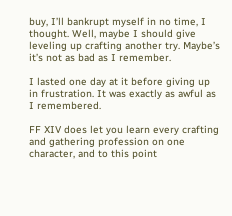buy, I’ll bankrupt myself in no time, I thought. Well, maybe I should give leveling up crafting another try. Maybe’s it’s not as bad as I remember.

I lasted one day at it before giving up in frustration. It was exactly as awful as I remembered.

FF XIV does let you learn every crafting and gathering profession on one character, and to this point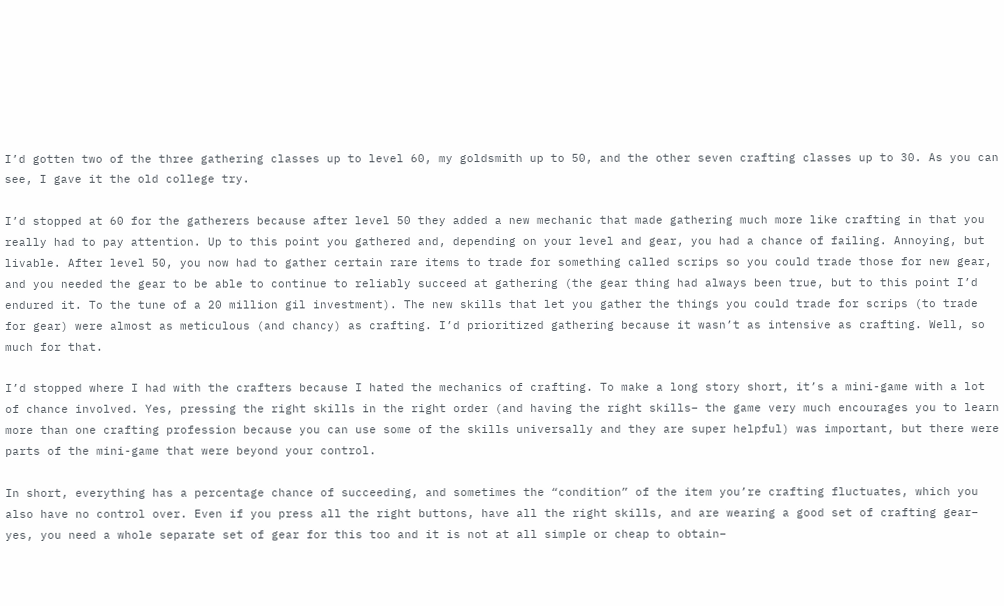I’d gotten two of the three gathering classes up to level 60, my goldsmith up to 50, and the other seven crafting classes up to 30. As you can see, I gave it the old college try.

I’d stopped at 60 for the gatherers because after level 50 they added a new mechanic that made gathering much more like crafting in that you really had to pay attention. Up to this point you gathered and, depending on your level and gear, you had a chance of failing. Annoying, but livable. After level 50, you now had to gather certain rare items to trade for something called scrips so you could trade those for new gear, and you needed the gear to be able to continue to reliably succeed at gathering (the gear thing had always been true, but to this point I’d endured it. To the tune of a 20 million gil investment). The new skills that let you gather the things you could trade for scrips (to trade for gear) were almost as meticulous (and chancy) as crafting. I’d prioritized gathering because it wasn’t as intensive as crafting. Well, so much for that.

I’d stopped where I had with the crafters because I hated the mechanics of crafting. To make a long story short, it’s a mini-game with a lot of chance involved. Yes, pressing the right skills in the right order (and having the right skills– the game very much encourages you to learn more than one crafting profession because you can use some of the skills universally and they are super helpful) was important, but there were parts of the mini-game that were beyond your control.

In short, everything has a percentage chance of succeeding, and sometimes the “condition” of the item you’re crafting fluctuates, which you also have no control over. Even if you press all the right buttons, have all the right skills, and are wearing a good set of crafting gear– yes, you need a whole separate set of gear for this too and it is not at all simple or cheap to obtain–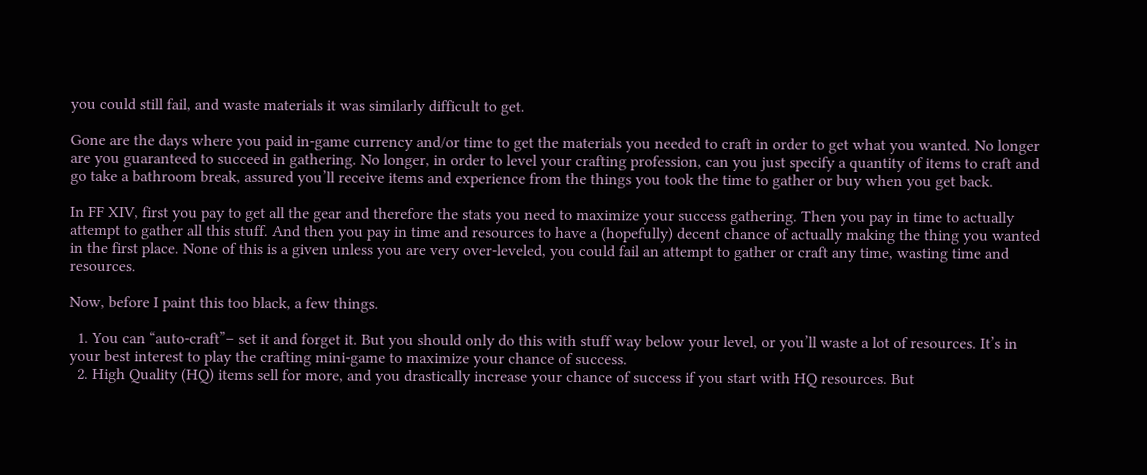you could still fail, and waste materials it was similarly difficult to get.

Gone are the days where you paid in-game currency and/or time to get the materials you needed to craft in order to get what you wanted. No longer are you guaranteed to succeed in gathering. No longer, in order to level your crafting profession, can you just specify a quantity of items to craft and go take a bathroom break, assured you’ll receive items and experience from the things you took the time to gather or buy when you get back.

In FF XIV, first you pay to get all the gear and therefore the stats you need to maximize your success gathering. Then you pay in time to actually attempt to gather all this stuff. And then you pay in time and resources to have a (hopefully) decent chance of actually making the thing you wanted in the first place. None of this is a given unless you are very over-leveled, you could fail an attempt to gather or craft any time, wasting time and resources.

Now, before I paint this too black, a few things.

  1. You can “auto-craft”– set it and forget it. But you should only do this with stuff way below your level, or you’ll waste a lot of resources. It’s in your best interest to play the crafting mini-game to maximize your chance of success.
  2. High Quality (HQ) items sell for more, and you drastically increase your chance of success if you start with HQ resources. But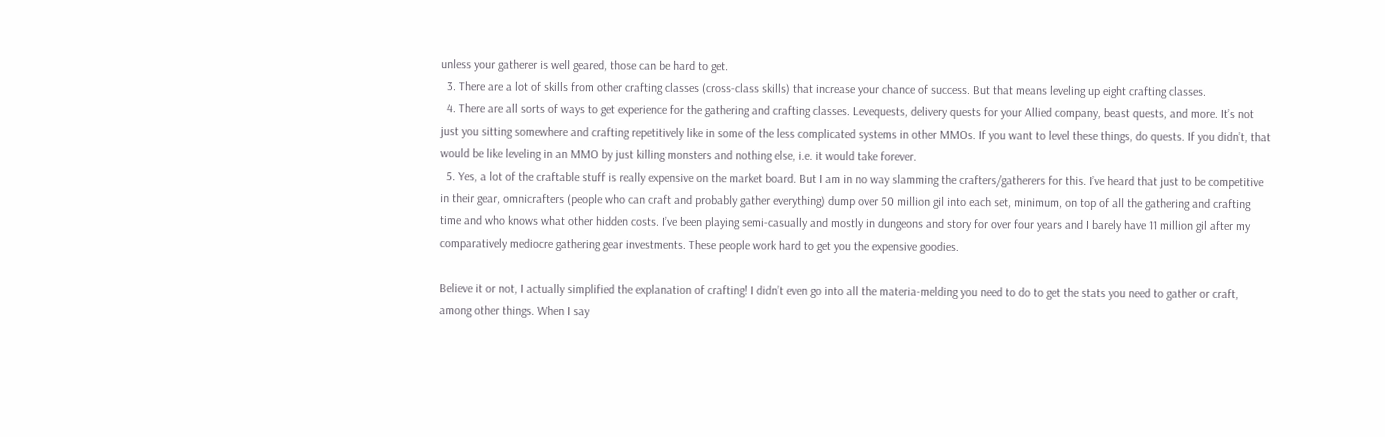unless your gatherer is well geared, those can be hard to get.
  3. There are a lot of skills from other crafting classes (cross-class skills) that increase your chance of success. But that means leveling up eight crafting classes.
  4. There are all sorts of ways to get experience for the gathering and crafting classes. Levequests, delivery quests for your Allied company, beast quests, and more. It’s not just you sitting somewhere and crafting repetitively like in some of the less complicated systems in other MMOs. If you want to level these things, do quests. If you didn’t, that would be like leveling in an MMO by just killing monsters and nothing else, i.e. it would take forever.
  5. Yes, a lot of the craftable stuff is really expensive on the market board. But I am in no way slamming the crafters/gatherers for this. I’ve heard that just to be competitive in their gear, omnicrafters (people who can craft and probably gather everything) dump over 50 million gil into each set, minimum, on top of all the gathering and crafting time and who knows what other hidden costs. I’ve been playing semi-casually and mostly in dungeons and story for over four years and I barely have 11 million gil after my comparatively mediocre gathering gear investments. These people work hard to get you the expensive goodies.

Believe it or not, I actually simplified the explanation of crafting! I didn’t even go into all the materia-melding you need to do to get the stats you need to gather or craft, among other things. When I say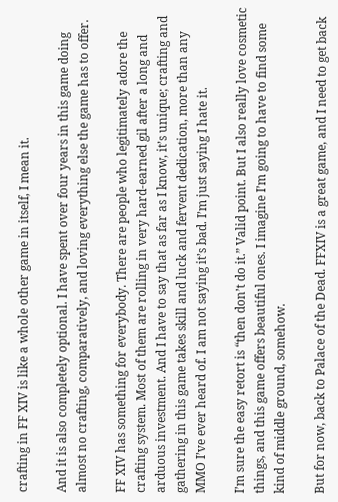crafting in FF XIV is like a whole other game in itself, I mean it.

And it is also completely optional. I have spent over four years in this game doing almost no crafting, comparatively, and loving everything else the game has to offer.

FF XIV has something for everybody. There are people who legitimately adore the crafting system. Most of them are rolling in very hard-earned gil after a long and arduous investment. And I have to say that as far as I know, it’s unique; crafting and gathering in this game takes skill and luck and fervent dedication, more than any MMO I’ve ever heard of. I am not saying it’s bad. I’m just saying I hate it.

I’m sure the easy retort is “then don’t do it.” Valid point. But I also really love cosmetic things, and this game offers beautiful ones. I imagine I’m going to have to find some kind of middle ground, somehow.

But for now, back to Palace of the Dead. FFXIV is a great game, and I need to get back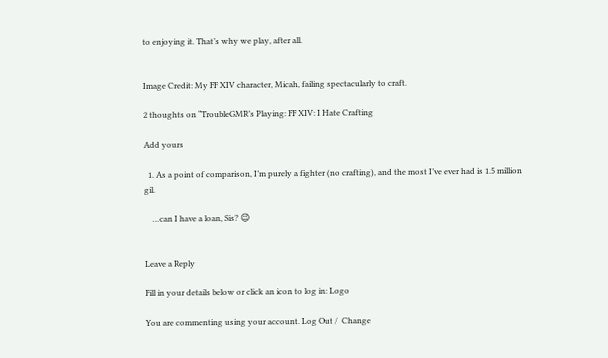to enjoying it. That’s why we play, after all.


Image Credit: My FF XIV character, Micah, failing spectacularly to craft.

2 thoughts on “TroubleGMR’s Playing: FF XIV: I Hate Crafting

Add yours

  1. As a point of comparison, I’m purely a fighter (no crafting), and the most I’ve ever had is 1.5 million gil.

    …can I have a loan, Sis? 😉


Leave a Reply

Fill in your details below or click an icon to log in: Logo

You are commenting using your account. Log Out /  Change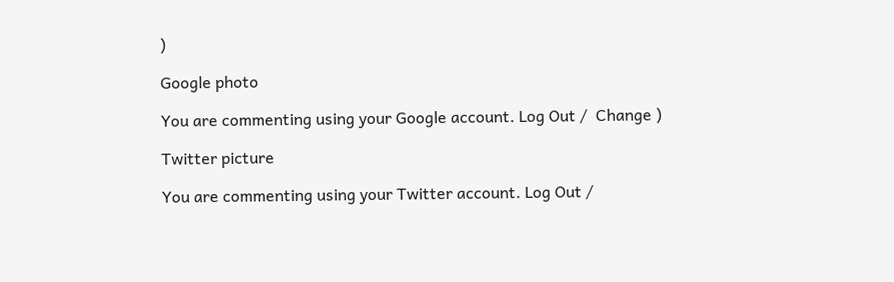)

Google photo

You are commenting using your Google account. Log Out /  Change )

Twitter picture

You are commenting using your Twitter account. Log Out /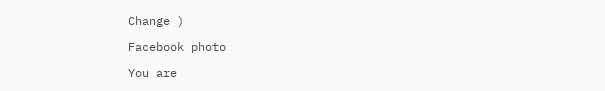Change )

Facebook photo

You are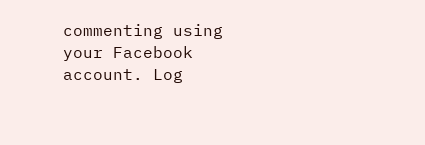commenting using your Facebook account. Log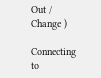Out /  Change )

Connecting to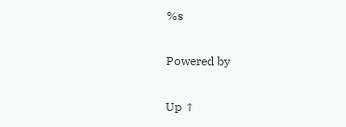%s

Powered by

Up ↑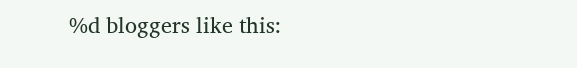%d bloggers like this: